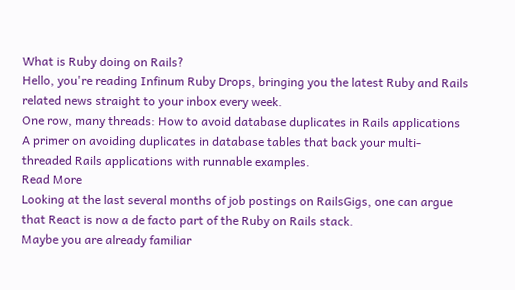What is Ruby doing on Rails?
Hello, you're reading Infinum Ruby Drops, bringing you the latest Ruby and Rails related news straight to your inbox every week.
One row, many threads: How to avoid database duplicates in Rails applications
A primer on avoiding duplicates in database tables that back your multi-threaded Rails applications with runnable examples.
Read More
Looking at the last several months of job postings on RailsGigs, one can argue that React is now a de facto part of the Ruby on Rails stack.
Maybe you are already familiar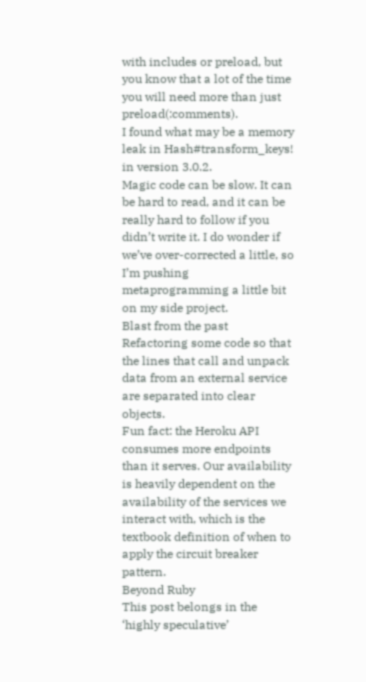with includes or preload, but you know that a lot of the time you will need more than just preload(:comments).
I found what may be a memory leak in Hash#transform_keys! in version 3.0.2.
Magic code can be slow. It can be hard to read, and it can be really hard to follow if you didn’t write it. I do wonder if we’ve over-corrected a little, so I’m pushing metaprogramming a little bit on my side project.
Blast from the past
Refactoring some code so that the lines that call and unpack data from an external service are separated into clear objects.
Fun fact: the Heroku API consumes more endpoints than it serves. Our availability is heavily dependent on the availability of the services we interact with, which is the textbook definition of when to apply the circuit breaker pattern.
Beyond Ruby
This post belongs in the ‘highly speculative’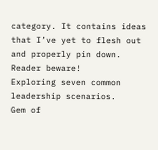category. It contains ideas that I’ve yet to flesh out and properly pin down. Reader beware!
Exploring seven common leadership scenarios.
Gem of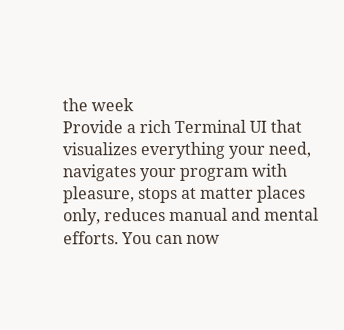the week
Provide a rich Terminal UI that visualizes everything your need, navigates your program with pleasure, stops at matter places only, reduces manual and mental efforts. You can now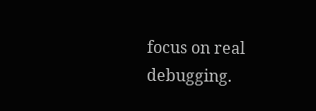focus on real debugging.